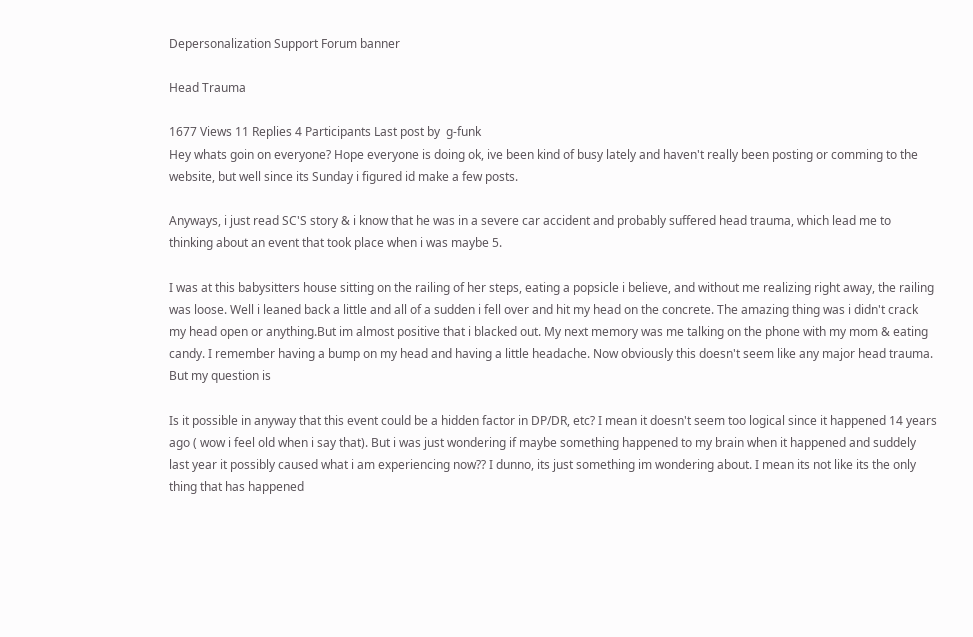Depersonalization Support Forum banner

Head Trauma

1677 Views 11 Replies 4 Participants Last post by  g-funk
Hey whats goin on everyone? Hope everyone is doing ok, ive been kind of busy lately and haven't really been posting or comming to the website, but well since its Sunday i figured id make a few posts.

Anyways, i just read SC'S story & i know that he was in a severe car accident and probably suffered head trauma, which lead me to thinking about an event that took place when i was maybe 5.

I was at this babysitters house sitting on the railing of her steps, eating a popsicle i believe, and without me realizing right away, the railing was loose. Well i leaned back a little and all of a sudden i fell over and hit my head on the concrete. The amazing thing was i didn't crack my head open or anything.But im almost positive that i blacked out. My next memory was me talking on the phone with my mom & eating candy. I remember having a bump on my head and having a little headache. Now obviously this doesn't seem like any major head trauma. But my question is

Is it possible in anyway that this event could be a hidden factor in DP/DR, etc? I mean it doesn't seem too logical since it happened 14 years ago ( wow i feel old when i say that). But i was just wondering if maybe something happened to my brain when it happened and suddely last year it possibly caused what i am experiencing now?? I dunno, its just something im wondering about. I mean its not like its the only thing that has happened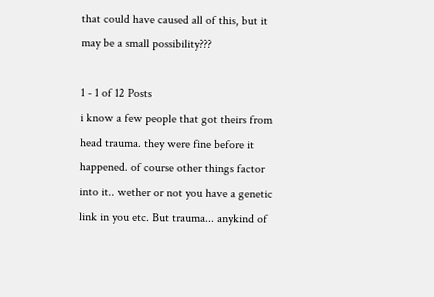that could have caused all of this, but it may be a small possibility???

1 - 1 of 12 Posts
i know a few people that got theirs from head trauma. they were fine before it happened. of course other things factor into it.. wether or not you have a genetic link in you etc. But trauma... anykind of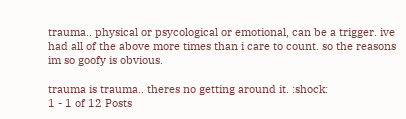trauma.. physical or psycological or emotional, can be a trigger. ive had all of the above more times than i care to count. so the reasons im so goofy is obvious.

trauma is trauma.. theres no getting around it. :shock:
1 - 1 of 12 Posts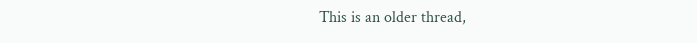This is an older thread,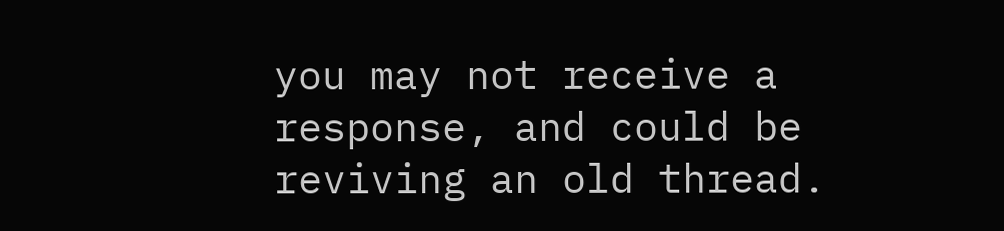you may not receive a response, and could be reviving an old thread.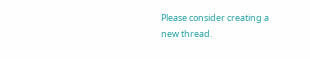Please consider creating a new thread.